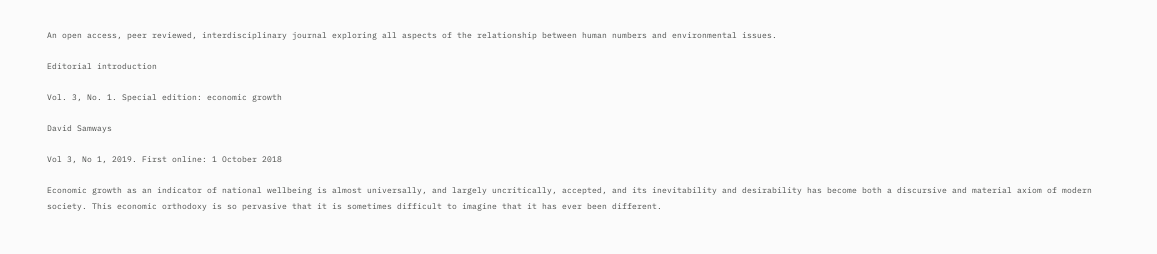An open access, peer reviewed, interdisciplinary journal exploring all aspects of the relationship between human numbers and environmental issues.

Editorial introduction

Vol. 3, No. 1. Special edition: economic growth

David Samways

Vol 3, No 1, 2019. First online: 1 October 2018

Economic growth as an indicator of national wellbeing is almost universally, and largely uncritically, accepted, and its inevitability and desirability has become both a discursive and material axiom of modern society. This economic orthodoxy is so pervasive that it is sometimes difficult to imagine that it has ever been different.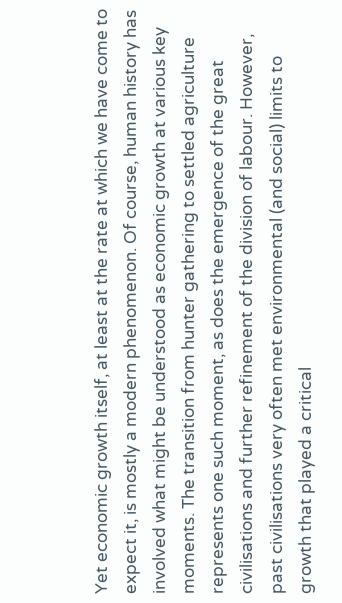Yet economic growth itself, at least at the rate at which we have come to expect it, is mostly a modern phenomenon. Of course, human history has involved what might be understood as economic growth at various key moments. The transition from hunter gathering to settled agriculture represents one such moment, as does the emergence of the great civilisations and further refinement of the division of labour. However, past civilisations very often met environmental (and social) limits to growth that played a critical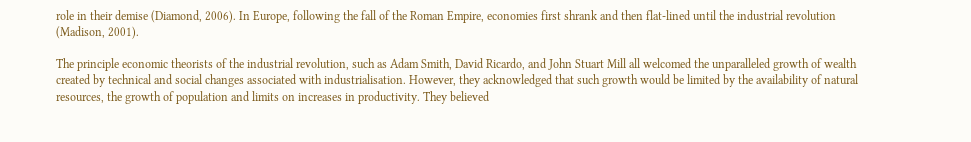role in their demise (Diamond, 2006). In Europe, following the fall of the Roman Empire, economies first shrank and then flat-lined until the industrial revolution (Madison, 2001).

The principle economic theorists of the industrial revolution, such as Adam Smith, David Ricardo, and John Stuart Mill all welcomed the unparalleled growth of wealth created by technical and social changes associated with industrialisation. However, they acknowledged that such growth would be limited by the availability of natural resources, the growth of population and limits on increases in productivity. They believed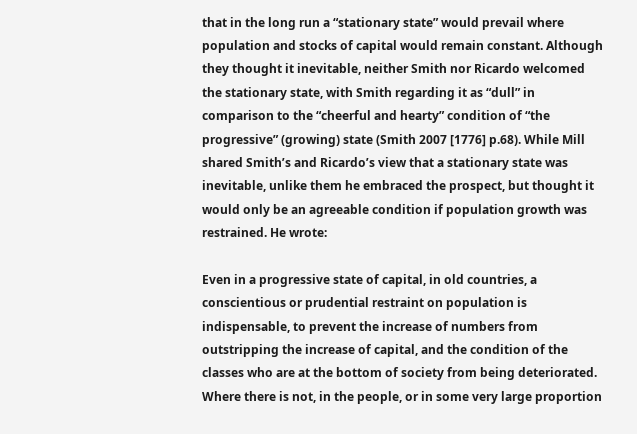that in the long run a “stationary state” would prevail where population and stocks of capital would remain constant. Although they thought it inevitable, neither Smith nor Ricardo welcomed the stationary state, with Smith regarding it as “dull” in comparison to the “cheerful and hearty” condition of “the progressive” (growing) state (Smith 2007 [1776] p.68). While Mill shared Smith’s and Ricardo’s view that a stationary state was inevitable, unlike them he embraced the prospect, but thought it would only be an agreeable condition if population growth was restrained. He wrote:

Even in a progressive state of capital, in old countries, a conscientious or prudential restraint on population is indispensable, to prevent the increase of numbers from outstripping the increase of capital, and the condition of the classes who are at the bottom of society from being deteriorated. Where there is not, in the people, or in some very large proportion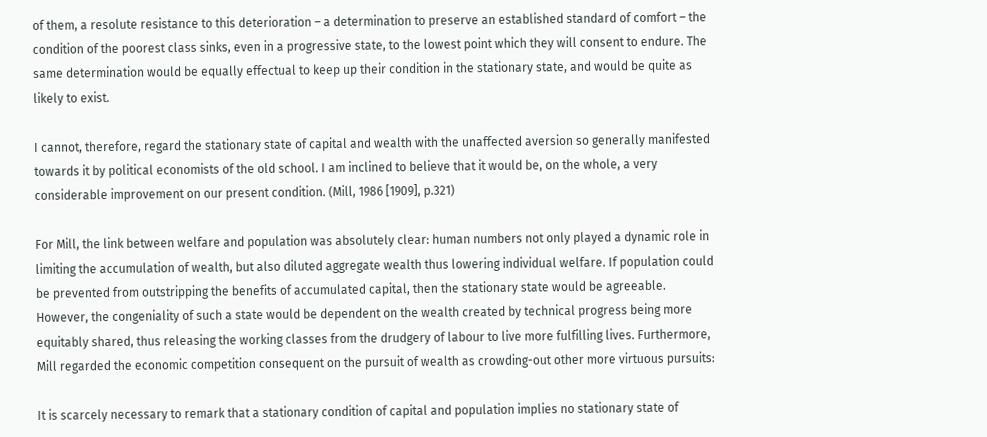of them, a resolute resistance to this deterioration – a determination to preserve an established standard of comfort – the condition of the poorest class sinks, even in a progressive state, to the lowest point which they will consent to endure. The same determination would be equally effectual to keep up their condition in the stationary state, and would be quite as likely to exist.

I cannot, therefore, regard the stationary state of capital and wealth with the unaffected aversion so generally manifested towards it by political economists of the old school. I am inclined to believe that it would be, on the whole, a very considerable improvement on our present condition. (Mill, 1986 [1909], p.321)

For Mill, the link between welfare and population was absolutely clear: human numbers not only played a dynamic role in limiting the accumulation of wealth, but also diluted aggregate wealth thus lowering individual welfare. If population could be prevented from outstripping the benefits of accumulated capital, then the stationary state would be agreeable. However, the congeniality of such a state would be dependent on the wealth created by technical progress being more equitably shared, thus releasing the working classes from the drudgery of labour to live more fulfilling lives. Furthermore, Mill regarded the economic competition consequent on the pursuit of wealth as crowding-out other more virtuous pursuits:

It is scarcely necessary to remark that a stationary condition of capital and population implies no stationary state of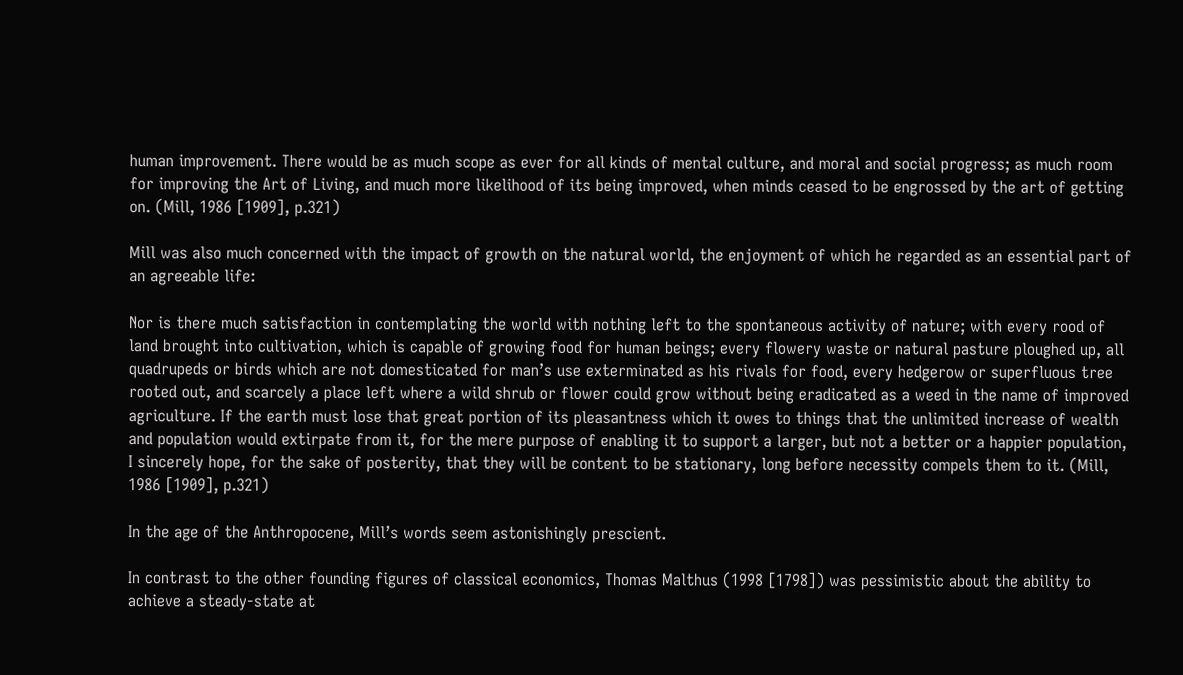human improvement. There would be as much scope as ever for all kinds of mental culture, and moral and social progress; as much room for improving the Art of Living, and much more likelihood of its being improved, when minds ceased to be engrossed by the art of getting on. (Mill, 1986 [1909], p.321)

Mill was also much concerned with the impact of growth on the natural world, the enjoyment of which he regarded as an essential part of an agreeable life:

Nor is there much satisfaction in contemplating the world with nothing left to the spontaneous activity of nature; with every rood of land brought into cultivation, which is capable of growing food for human beings; every flowery waste or natural pasture ploughed up, all quadrupeds or birds which are not domesticated for man’s use exterminated as his rivals for food, every hedgerow or superfluous tree rooted out, and scarcely a place left where a wild shrub or flower could grow without being eradicated as a weed in the name of improved agriculture. If the earth must lose that great portion of its pleasantness which it owes to things that the unlimited increase of wealth and population would extirpate from it, for the mere purpose of enabling it to support a larger, but not a better or a happier population, I sincerely hope, for the sake of posterity, that they will be content to be stationary, long before necessity compels them to it. (Mill, 1986 [1909], p.321)

In the age of the Anthropocene, Mill’s words seem astonishingly prescient.

In contrast to the other founding figures of classical economics, Thomas Malthus (1998 [1798]) was pessimistic about the ability to achieve a steady-state at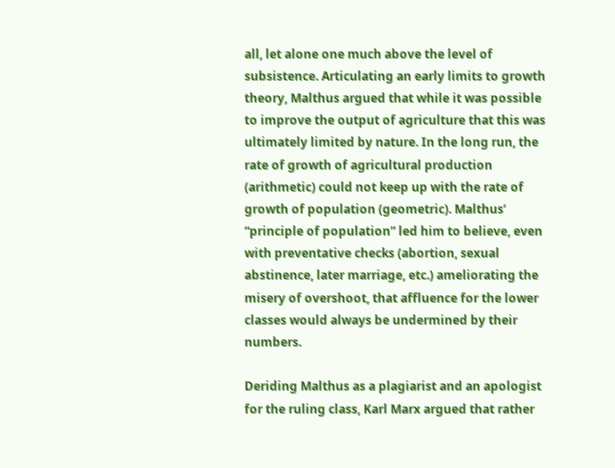all, let alone one much above the level of subsistence. Articulating an early limits to growth theory, Malthus argued that while it was possible to improve the output of agriculture that this was ultimately limited by nature. In the long run, the rate of growth of agricultural production (arithmetic) could not keep up with the rate of growth of population (geometric). Malthus’ “principle of population” led him to believe, even with preventative checks (abortion, sexual abstinence, later marriage, etc.) ameliorating the misery of overshoot, that affluence for the lower classes would always be undermined by their numbers.

Deriding Malthus as a plagiarist and an apologist for the ruling class, Karl Marx argued that rather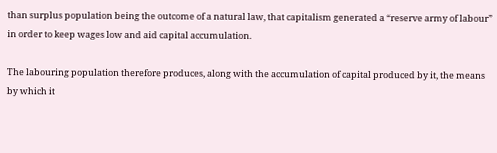than surplus population being the outcome of a natural law, that capitalism generated a “reserve army of labour” in order to keep wages low and aid capital accumulation.

The labouring population therefore produces, along with the accumulation of capital produced by it, the means by which it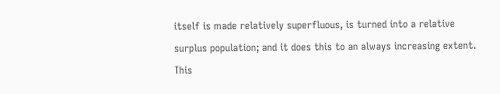itself is made relatively superfluous, is turned into a relative surplus population; and it does this to an always increasing extent. This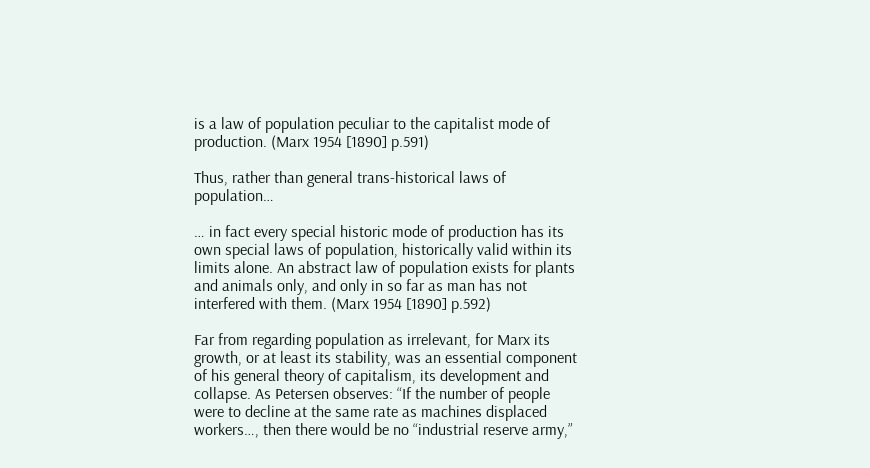is a law of population peculiar to the capitalist mode of production. (Marx 1954 [1890] p.591)

Thus, rather than general trans-historical laws of population…

… in fact every special historic mode of production has its own special laws of population, historically valid within its limits alone. An abstract law of population exists for plants and animals only, and only in so far as man has not interfered with them. (Marx 1954 [1890] p.592)

Far from regarding population as irrelevant, for Marx its growth, or at least its stability, was an essential component of his general theory of capitalism, its development and collapse. As Petersen observes: “If the number of people were to decline at the same rate as machines displaced workers…, then there would be no “industrial reserve army,”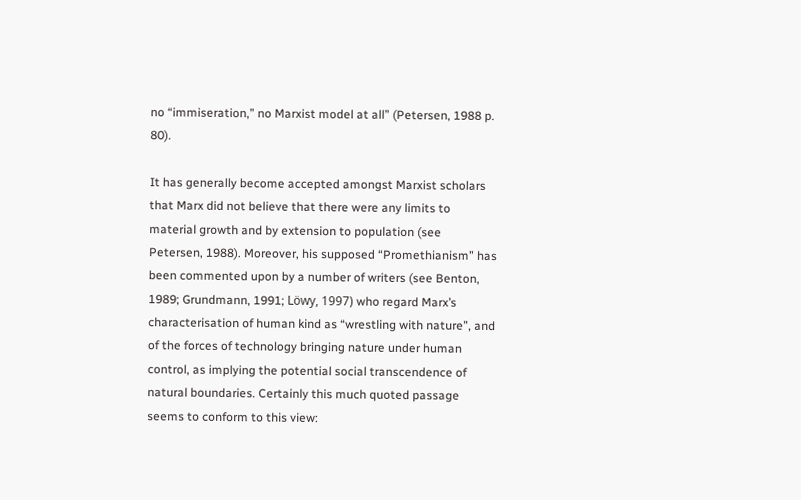no “immiseration,” no Marxist model at all” (Petersen, 1988 p. 80).

It has generally become accepted amongst Marxist scholars that Marx did not believe that there were any limits to material growth and by extension to population (see Petersen, 1988). Moreover, his supposed “Promethianism” has been commented upon by a number of writers (see Benton, 1989; Grundmann, 1991; Löwy, 1997) who regard Marx’s characterisation of human kind as “wrestling with nature”, and of the forces of technology bringing nature under human control, as implying the potential social transcendence of natural boundaries. Certainly this much quoted passage seems to conform to this view: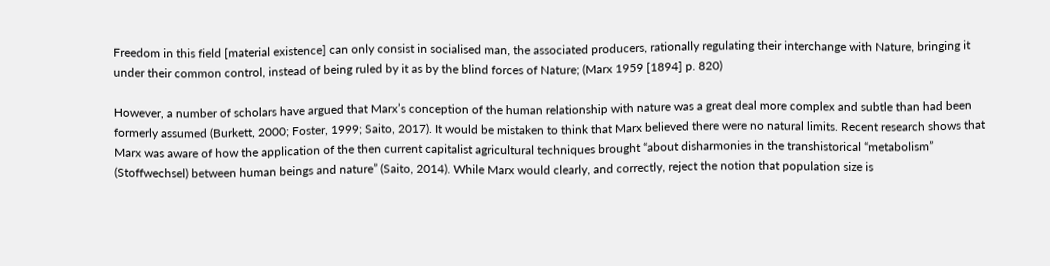Freedom in this field [material existence] can only consist in socialised man, the associated producers, rationally regulating their interchange with Nature, bringing it under their common control, instead of being ruled by it as by the blind forces of Nature; (Marx 1959 [1894] p. 820)

However, a number of scholars have argued that Marx’s conception of the human relationship with nature was a great deal more complex and subtle than had been formerly assumed (Burkett, 2000; Foster, 1999; Saito, 2017). It would be mistaken to think that Marx believed there were no natural limits. Recent research shows that Marx was aware of how the application of the then current capitalist agricultural techniques brought “about disharmonies in the transhistorical “metabolism” (Stoffwechsel) between human beings and nature” (Saito, 2014). While Marx would clearly, and correctly, reject the notion that population size is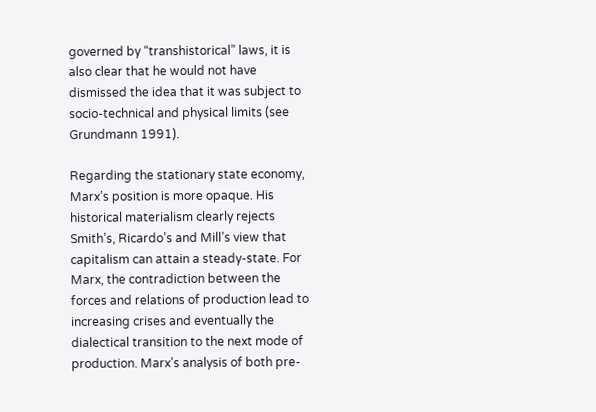governed by “transhistorical” laws, it is also clear that he would not have dismissed the idea that it was subject to socio-technical and physical limits (see Grundmann 1991).

Regarding the stationary state economy, Marx’s position is more opaque. His historical materialism clearly rejects Smith’s, Ricardo’s and Mill’s view that capitalism can attain a steady-state. For Marx, the contradiction between the forces and relations of production lead to increasing crises and eventually the dialectical transition to the next mode of production. Marx’s analysis of both pre-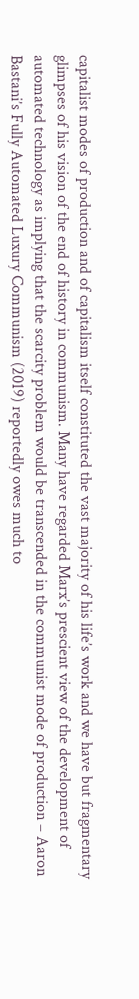capitalist modes of production and of capitalism itself constituted the vast majority of his life’s work and we have but fragmentary glimpses of his vision of the end of history in communism. Many have regarded Marx’s prescient view of the development of automated technology as implying that the scarcity problem would be transcended in the communist mode of production – Aaron Bastani’s Fully Automated Luxury Communism (2019) reportedly owes much to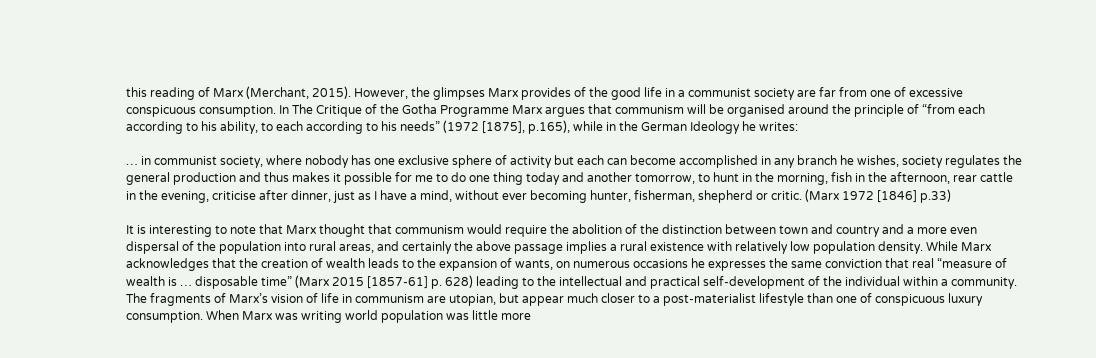this reading of Marx (Merchant, 2015). However, the glimpses Marx provides of the good life in a communist society are far from one of excessive conspicuous consumption. In The Critique of the Gotha Programme Marx argues that communism will be organised around the principle of “from each according to his ability, to each according to his needs” (1972 [1875], p.165), while in the German Ideology he writes:

… in communist society, where nobody has one exclusive sphere of activity but each can become accomplished in any branch he wishes, society regulates the general production and thus makes it possible for me to do one thing today and another tomorrow, to hunt in the morning, fish in the afternoon, rear cattle in the evening, criticise after dinner, just as I have a mind, without ever becoming hunter, fisherman, shepherd or critic. (Marx 1972 [1846] p.33)

It is interesting to note that Marx thought that communism would require the abolition of the distinction between town and country and a more even dispersal of the population into rural areas, and certainly the above passage implies a rural existence with relatively low population density. While Marx acknowledges that the creation of wealth leads to the expansion of wants, on numerous occasions he expresses the same conviction that real “measure of wealth is … disposable time” (Marx 2015 [1857-61] p. 628) leading to the intellectual and practical self-development of the individual within a community. The fragments of Marx’s vision of life in communism are utopian, but appear much closer to a post-materialist lifestyle than one of conspicuous luxury consumption. When Marx was writing world population was little more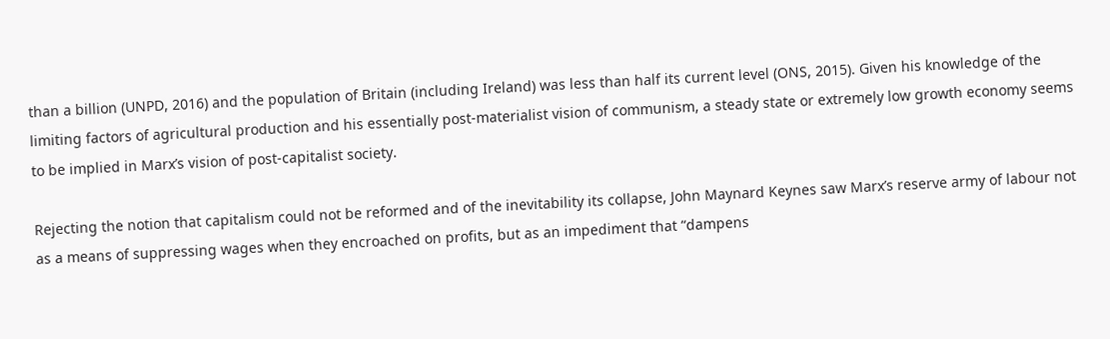than a billion (UNPD, 2016) and the population of Britain (including Ireland) was less than half its current level (ONS, 2015). Given his knowledge of the limiting factors of agricultural production and his essentially post-materialist vision of communism, a steady state or extremely low growth economy seems to be implied in Marx’s vision of post-capitalist society.

Rejecting the notion that capitalism could not be reformed and of the inevitability its collapse, John Maynard Keynes saw Marx’s reserve army of labour not as a means of suppressing wages when they encroached on profits, but as an impediment that “dampens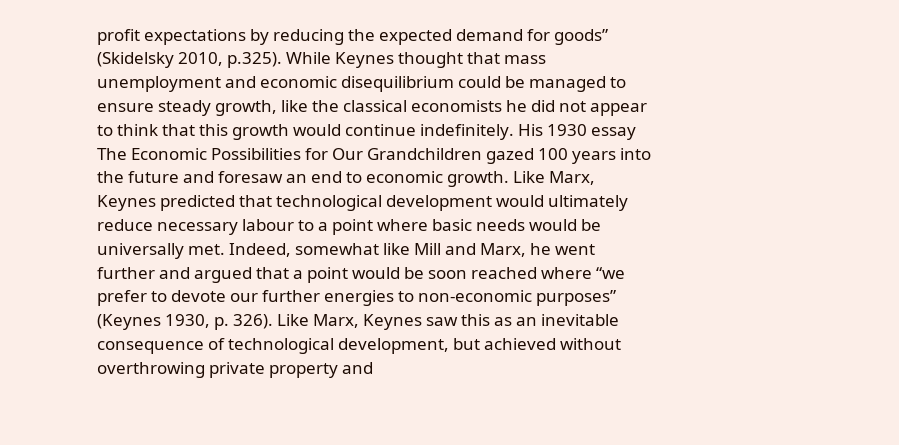profit expectations by reducing the expected demand for goods” (Skidelsky 2010, p.325). While Keynes thought that mass unemployment and economic disequilibrium could be managed to ensure steady growth, like the classical economists he did not appear to think that this growth would continue indefinitely. His 1930 essay The Economic Possibilities for Our Grandchildren gazed 100 years into the future and foresaw an end to economic growth. Like Marx, Keynes predicted that technological development would ultimately reduce necessary labour to a point where basic needs would be universally met. Indeed, somewhat like Mill and Marx, he went further and argued that a point would be soon reached where “we prefer to devote our further energies to non-economic purposes” (Keynes 1930, p. 326). Like Marx, Keynes saw this as an inevitable consequence of technological development, but achieved without overthrowing private property and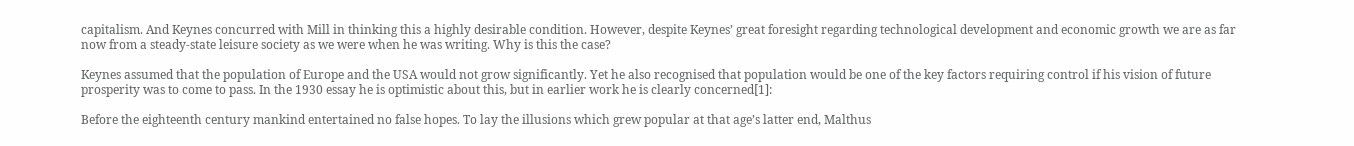capitalism. And Keynes concurred with Mill in thinking this a highly desirable condition. However, despite Keynes’ great foresight regarding technological development and economic growth we are as far now from a steady-state leisure society as we were when he was writing. Why is this the case?

Keynes assumed that the population of Europe and the USA would not grow significantly. Yet he also recognised that population would be one of the key factors requiring control if his vision of future prosperity was to come to pass. In the 1930 essay he is optimistic about this, but in earlier work he is clearly concerned[1]:

Before the eighteenth century mankind entertained no false hopes. To lay the illusions which grew popular at that age’s latter end, Malthus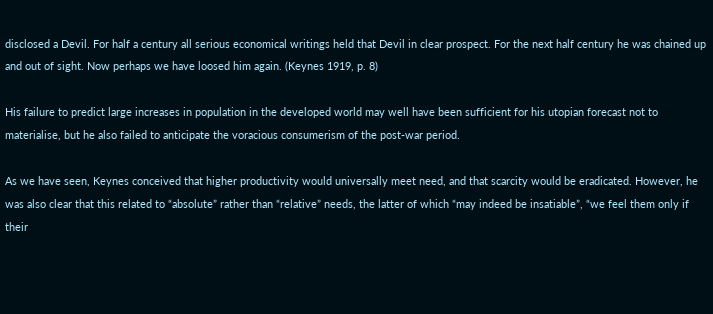disclosed a Devil. For half a century all serious economical writings held that Devil in clear prospect. For the next half century he was chained up and out of sight. Now perhaps we have loosed him again. (Keynes 1919, p. 8)

His failure to predict large increases in population in the developed world may well have been sufficient for his utopian forecast not to materialise, but he also failed to anticipate the voracious consumerism of the post-war period.

As we have seen, Keynes conceived that higher productivity would universally meet need, and that scarcity would be eradicated. However, he was also clear that this related to “absolute” rather than “relative” needs, the latter of which “may indeed be insatiable”, “we feel them only if their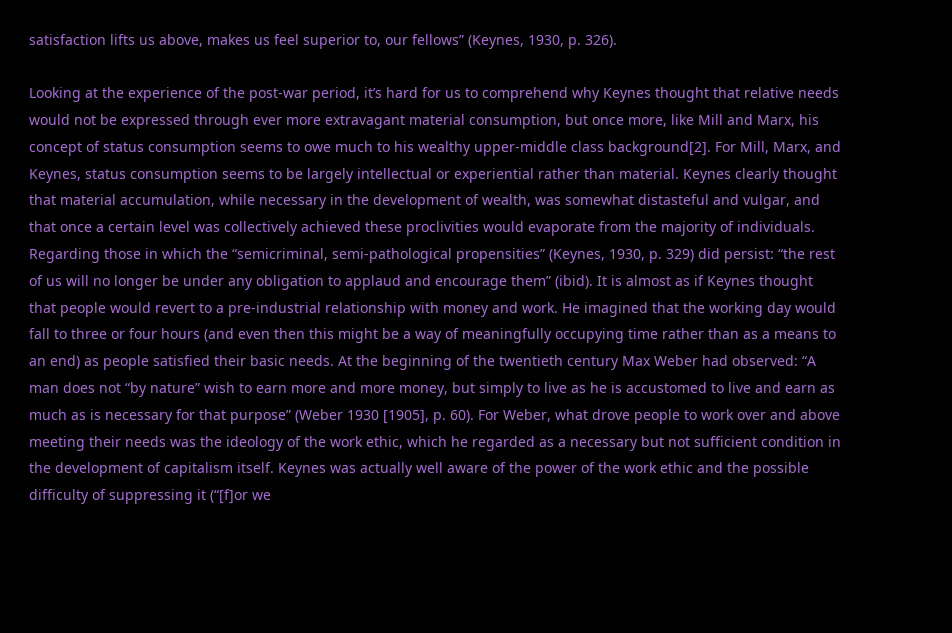satisfaction lifts us above, makes us feel superior to, our fellows” (Keynes, 1930, p. 326).

Looking at the experience of the post-war period, it’s hard for us to comprehend why Keynes thought that relative needs would not be expressed through ever more extravagant material consumption, but once more, like Mill and Marx, his concept of status consumption seems to owe much to his wealthy upper-middle class background[2]. For Mill, Marx, and Keynes, status consumption seems to be largely intellectual or experiential rather than material. Keynes clearly thought that material accumulation, while necessary in the development of wealth, was somewhat distasteful and vulgar, and that once a certain level was collectively achieved these proclivities would evaporate from the majority of individuals. Regarding those in which the “semicriminal, semi-pathological propensities” (Keynes, 1930, p. 329) did persist: “the rest of us will no longer be under any obligation to applaud and encourage them” (ibid). It is almost as if Keynes thought that people would revert to a pre-industrial relationship with money and work. He imagined that the working day would fall to three or four hours (and even then this might be a way of meaningfully occupying time rather than as a means to an end) as people satisfied their basic needs. At the beginning of the twentieth century Max Weber had observed: “A man does not “by nature” wish to earn more and more money, but simply to live as he is accustomed to live and earn as much as is necessary for that purpose” (Weber 1930 [1905], p. 60). For Weber, what drove people to work over and above meeting their needs was the ideology of the work ethic, which he regarded as a necessary but not sufficient condition in the development of capitalism itself. Keynes was actually well aware of the power of the work ethic and the possible difficulty of suppressing it (“[f]or we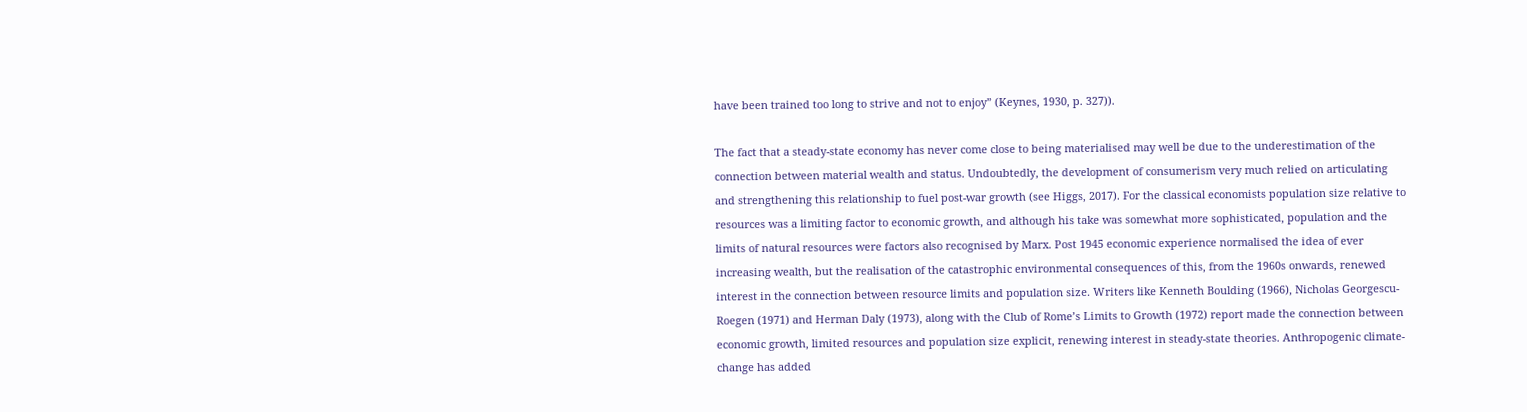have been trained too long to strive and not to enjoy” (Keynes, 1930, p. 327)).

The fact that a steady-state economy has never come close to being materialised may well be due to the underestimation of the connection between material wealth and status. Undoubtedly, the development of consumerism very much relied on articulating and strengthening this relationship to fuel post-war growth (see Higgs, 2017). For the classical economists population size relative to resources was a limiting factor to economic growth, and although his take was somewhat more sophisticated, population and the limits of natural resources were factors also recognised by Marx. Post 1945 economic experience normalised the idea of ever increasing wealth, but the realisation of the catastrophic environmental consequences of this, from the 1960s onwards, renewed interest in the connection between resource limits and population size. Writers like Kenneth Boulding (1966), Nicholas Georgescu-Roegen (1971) and Herman Daly (1973), along with the Club of Rome’s Limits to Growth (1972) report made the connection between economic growth, limited resources and population size explicit, renewing interest in steady-state theories. Anthropogenic climate-change has added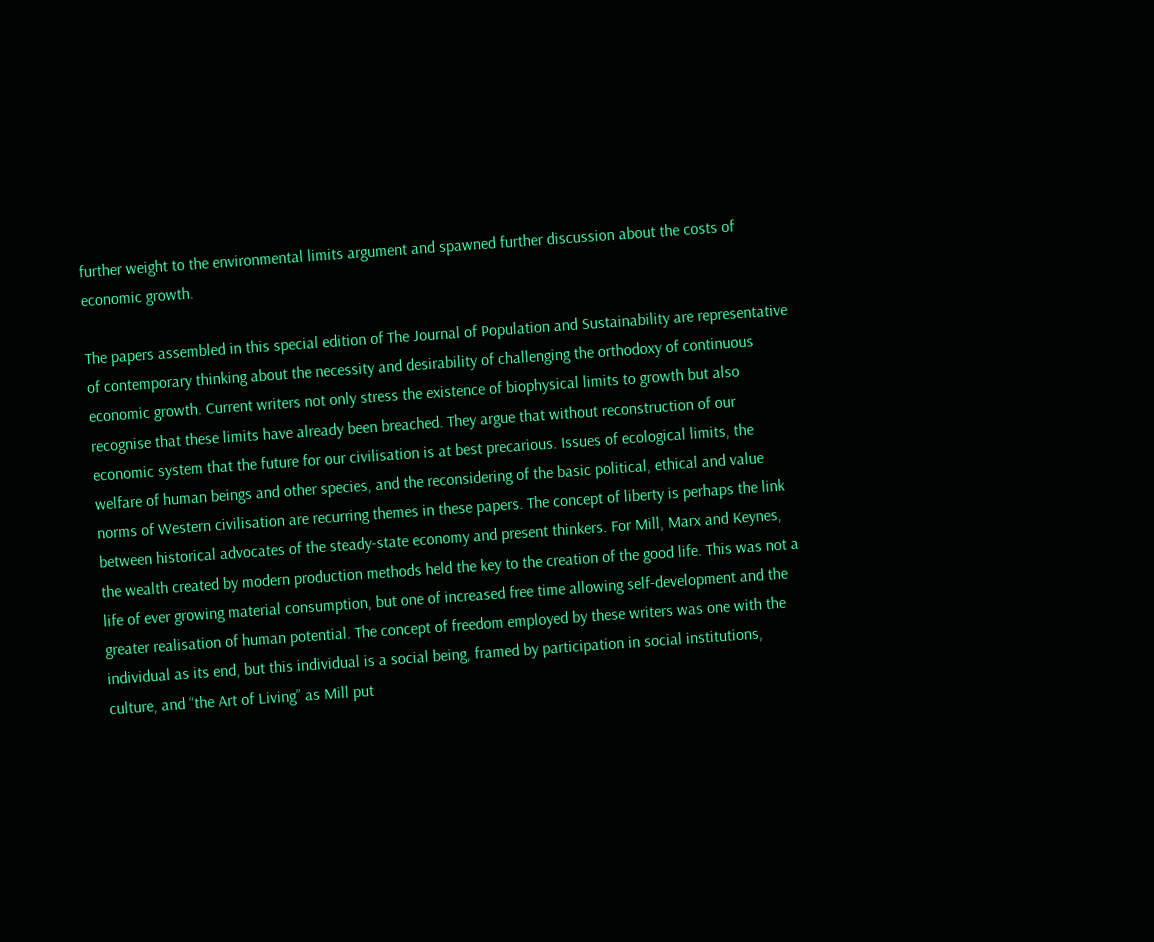further weight to the environmental limits argument and spawned further discussion about the costs of economic growth.

The papers assembled in this special edition of The Journal of Population and Sustainability are representative of contemporary thinking about the necessity and desirability of challenging the orthodoxy of continuous economic growth. Current writers not only stress the existence of biophysical limits to growth but also recognise that these limits have already been breached. They argue that without reconstruction of our economic system that the future for our civilisation is at best precarious. Issues of ecological limits, the welfare of human beings and other species, and the reconsidering of the basic political, ethical and value norms of Western civilisation are recurring themes in these papers. The concept of liberty is perhaps the link between historical advocates of the steady-state economy and present thinkers. For Mill, Marx and Keynes, the wealth created by modern production methods held the key to the creation of the good life. This was not a life of ever growing material consumption, but one of increased free time allowing self-development and the greater realisation of human potential. The concept of freedom employed by these writers was one with the individual as its end, but this individual is a social being, framed by participation in social institutions, culture, and “the Art of Living” as Mill put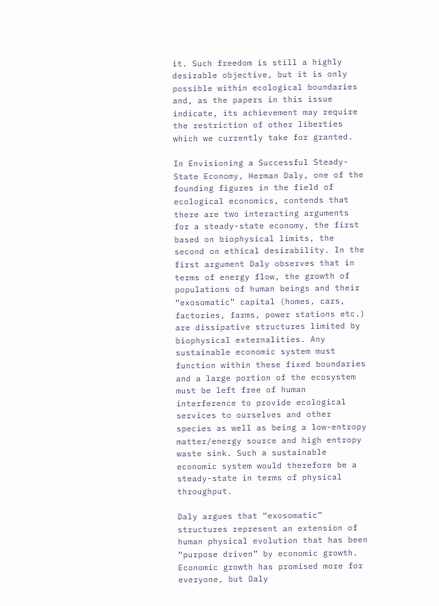it. Such freedom is still a highly desirable objective, but it is only possible within ecological boundaries and, as the papers in this issue indicate, its achievement may require the restriction of other liberties which we currently take for granted.

In Envisioning a Successful Steady-State Economy, Herman Daly, one of the founding figures in the field of ecological economics, contends that there are two interacting arguments for a steady-state economy, the first based on biophysical limits, the second on ethical desirability. In the first argument Daly observes that in terms of energy flow, the growth of populations of human beings and their “exosomatic” capital (homes, cars, factories, farms, power stations etc.) are dissipative structures limited by biophysical externalities. Any sustainable economic system must function within these fixed boundaries and a large portion of the ecosystem must be left free of human interference to provide ecological services to ourselves and other species as well as being a low-entropy matter/energy source and high entropy waste sink. Such a sustainable economic system would therefore be a steady-state in terms of physical throughput.

Daly argues that “exosomatic” structures represent an extension of human physical evolution that has been “purpose driven” by economic growth. Economic growth has promised more for everyone, but Daly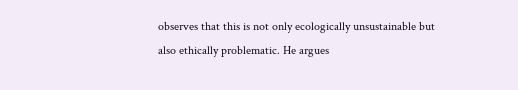observes that this is not only ecologically unsustainable but also ethically problematic. He argues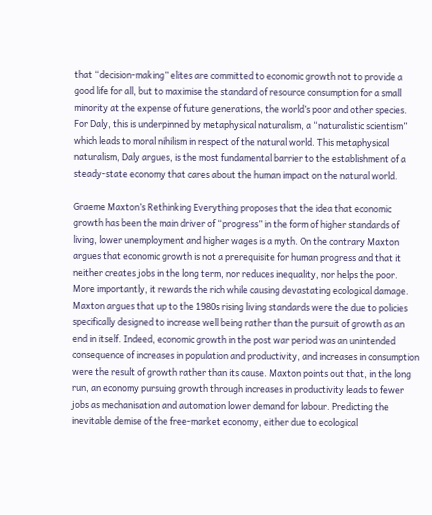that “decision-making” elites are committed to economic growth not to provide a good life for all, but to maximise the standard of resource consumption for a small minority at the expense of future generations, the world’s poor and other species. For Daly, this is underpinned by metaphysical naturalism, a “naturalistic scientism” which leads to moral nihilism in respect of the natural world. This metaphysical naturalism, Daly argues, is the most fundamental barrier to the establishment of a steady-state economy that cares about the human impact on the natural world.

Graeme Maxton’s Rethinking Everything proposes that the idea that economic growth has been the main driver of “progress” in the form of higher standards of living, lower unemployment and higher wages is a myth. On the contrary Maxton argues that economic growth is not a prerequisite for human progress and that it neither creates jobs in the long term, nor reduces inequality, nor helps the poor. More importantly, it rewards the rich while causing devastating ecological damage. Maxton argues that up to the 1980s rising living standards were the due to policies specifically designed to increase well being rather than the pursuit of growth as an end in itself. Indeed, economic growth in the post war period was an unintended consequence of increases in population and productivity, and increases in consumption were the result of growth rather than its cause. Maxton points out that, in the long run, an economy pursuing growth through increases in productivity leads to fewer jobs as mechanisation and automation lower demand for labour. Predicting the inevitable demise of the free-market economy, either due to ecological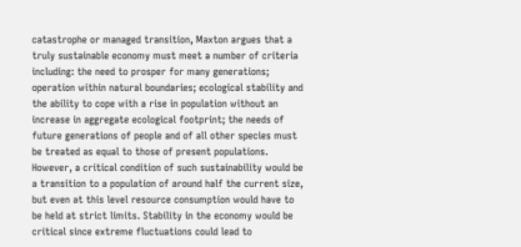catastrophe or managed transition, Maxton argues that a truly sustainable economy must meet a number of criteria including: the need to prosper for many generations; operation within natural boundaries; ecological stability and the ability to cope with a rise in population without an increase in aggregate ecological footprint; the needs of future generations of people and of all other species must be treated as equal to those of present populations. However, a critical condition of such sustainability would be a transition to a population of around half the current size, but even at this level resource consumption would have to be held at strict limits. Stability in the economy would be critical since extreme fluctuations could lead to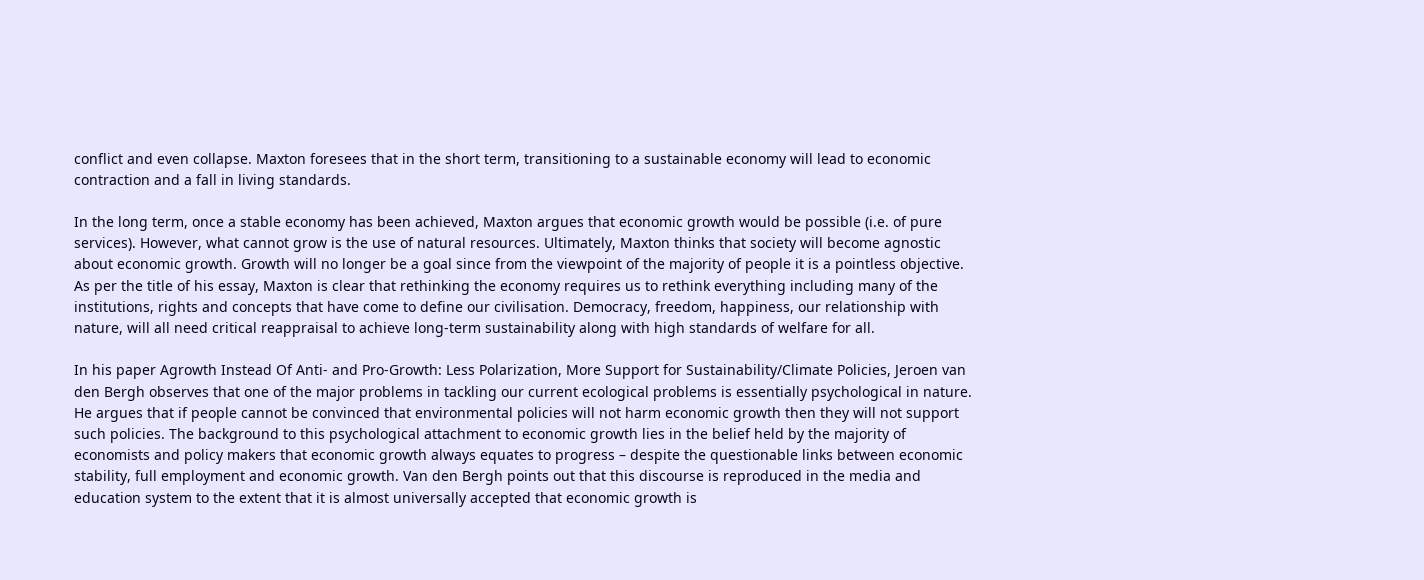conflict and even collapse. Maxton foresees that in the short term, transitioning to a sustainable economy will lead to economic contraction and a fall in living standards.

In the long term, once a stable economy has been achieved, Maxton argues that economic growth would be possible (i.e. of pure services). However, what cannot grow is the use of natural resources. Ultimately, Maxton thinks that society will become agnostic about economic growth. Growth will no longer be a goal since from the viewpoint of the majority of people it is a pointless objective. As per the title of his essay, Maxton is clear that rethinking the economy requires us to rethink everything including many of the institutions, rights and concepts that have come to define our civilisation. Democracy, freedom, happiness, our relationship with nature, will all need critical reappraisal to achieve long-term sustainability along with high standards of welfare for all.

In his paper Agrowth Instead Of Anti- and Pro-Growth: Less Polarization, More Support for Sustainability/Climate Policies, Jeroen van den Bergh observes that one of the major problems in tackling our current ecological problems is essentially psychological in nature. He argues that if people cannot be convinced that environmental policies will not harm economic growth then they will not support such policies. The background to this psychological attachment to economic growth lies in the belief held by the majority of economists and policy makers that economic growth always equates to progress – despite the questionable links between economic stability, full employment and economic growth. Van den Bergh points out that this discourse is reproduced in the media and education system to the extent that it is almost universally accepted that economic growth is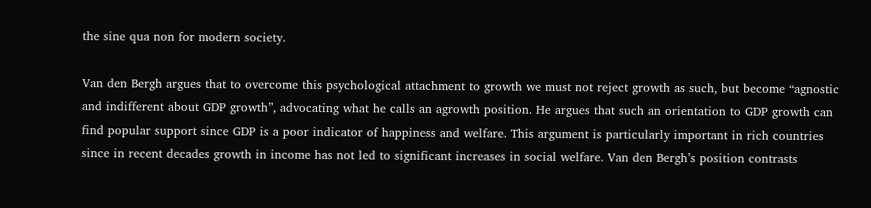the sine qua non for modern society.

Van den Bergh argues that to overcome this psychological attachment to growth we must not reject growth as such, but become “agnostic and indifferent about GDP growth”, advocating what he calls an agrowth position. He argues that such an orientation to GDP growth can find popular support since GDP is a poor indicator of happiness and welfare. This argument is particularly important in rich countries since in recent decades growth in income has not led to significant increases in social welfare. Van den Bergh’s position contrasts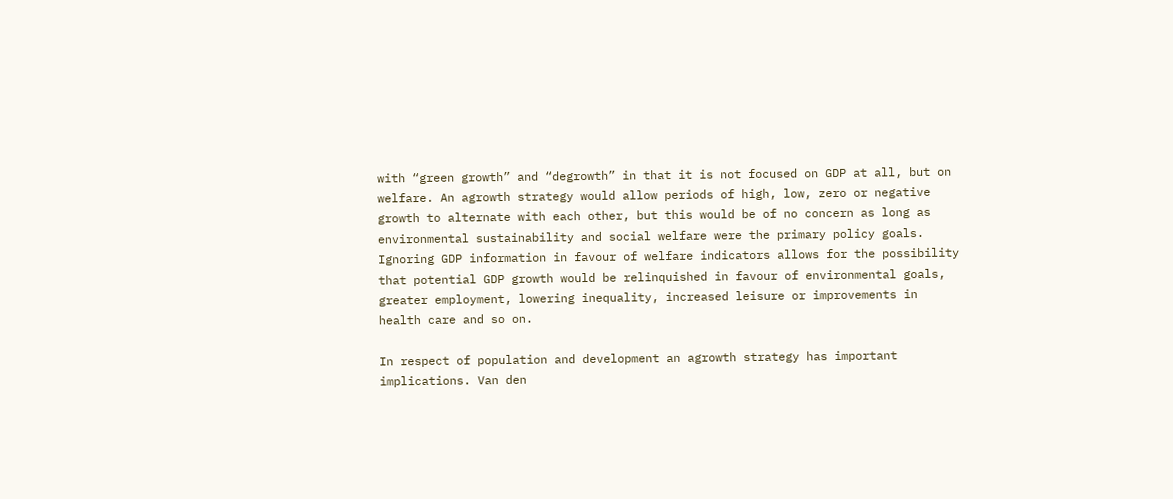with “green growth” and “degrowth” in that it is not focused on GDP at all, but on welfare. An agrowth strategy would allow periods of high, low, zero or negative growth to alternate with each other, but this would be of no concern as long as environmental sustainability and social welfare were the primary policy goals. Ignoring GDP information in favour of welfare indicators allows for the possibility that potential GDP growth would be relinquished in favour of environmental goals, greater employment, lowering inequality, increased leisure or improvements in health care and so on.

In respect of population and development an agrowth strategy has important implications. Van den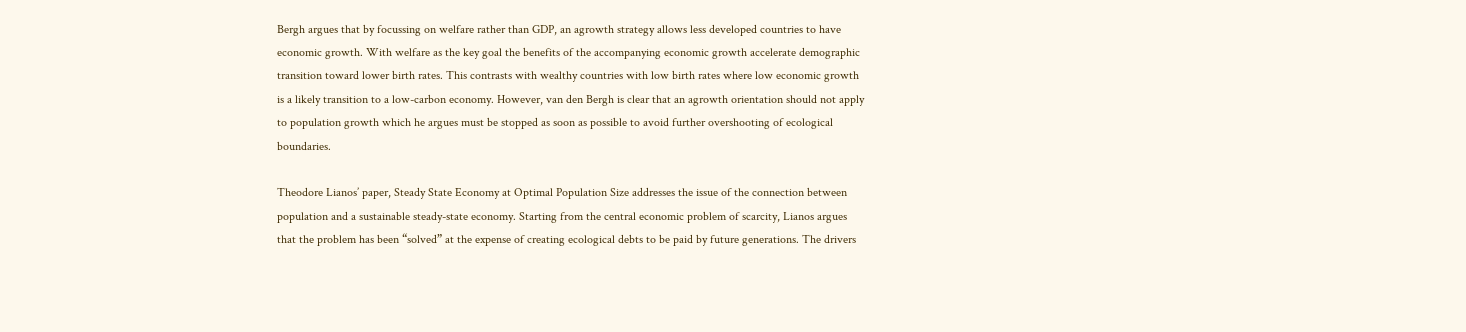Bergh argues that by focussing on welfare rather than GDP, an agrowth strategy allows less developed countries to have economic growth. With welfare as the key goal the benefits of the accompanying economic growth accelerate demographic transition toward lower birth rates. This contrasts with wealthy countries with low birth rates where low economic growth is a likely transition to a low-carbon economy. However, van den Bergh is clear that an agrowth orientation should not apply to population growth which he argues must be stopped as soon as possible to avoid further overshooting of ecological boundaries.

Theodore Lianos’ paper, Steady State Economy at Optimal Population Size addresses the issue of the connection between population and a sustainable steady-state economy. Starting from the central economic problem of scarcity, Lianos argues that the problem has been “solved” at the expense of creating ecological debts to be paid by future generations. The drivers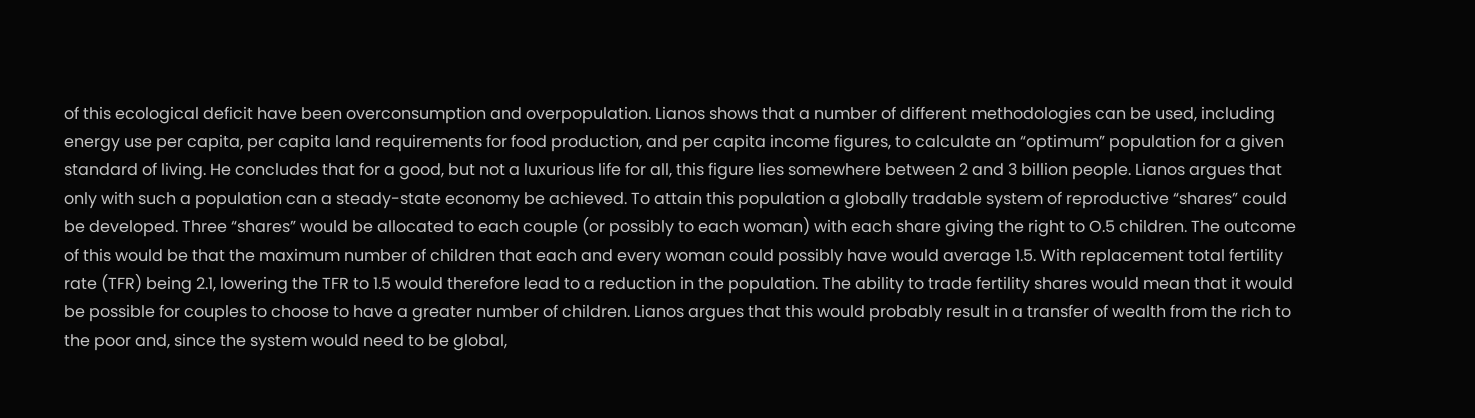of this ecological deficit have been overconsumption and overpopulation. Lianos shows that a number of different methodologies can be used, including energy use per capita, per capita land requirements for food production, and per capita income figures, to calculate an “optimum” population for a given standard of living. He concludes that for a good, but not a luxurious life for all, this figure lies somewhere between 2 and 3 billion people. Lianos argues that only with such a population can a steady-state economy be achieved. To attain this population a globally tradable system of reproductive “shares” could be developed. Three “shares” would be allocated to each couple (or possibly to each woman) with each share giving the right to O.5 children. The outcome of this would be that the maximum number of children that each and every woman could possibly have would average 1.5. With replacement total fertility rate (TFR) being 2.1, lowering the TFR to 1.5 would therefore lead to a reduction in the population. The ability to trade fertility shares would mean that it would be possible for couples to choose to have a greater number of children. Lianos argues that this would probably result in a transfer of wealth from the rich to the poor and, since the system would need to be global,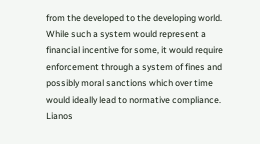from the developed to the developing world. While such a system would represent a financial incentive for some, it would require enforcement through a system of fines and possibly moral sanctions which over time would ideally lead to normative compliance. Lianos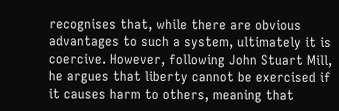recognises that, while there are obvious advantages to such a system, ultimately it is coercive. However, following John Stuart Mill, he argues that liberty cannot be exercised if it causes harm to others, meaning that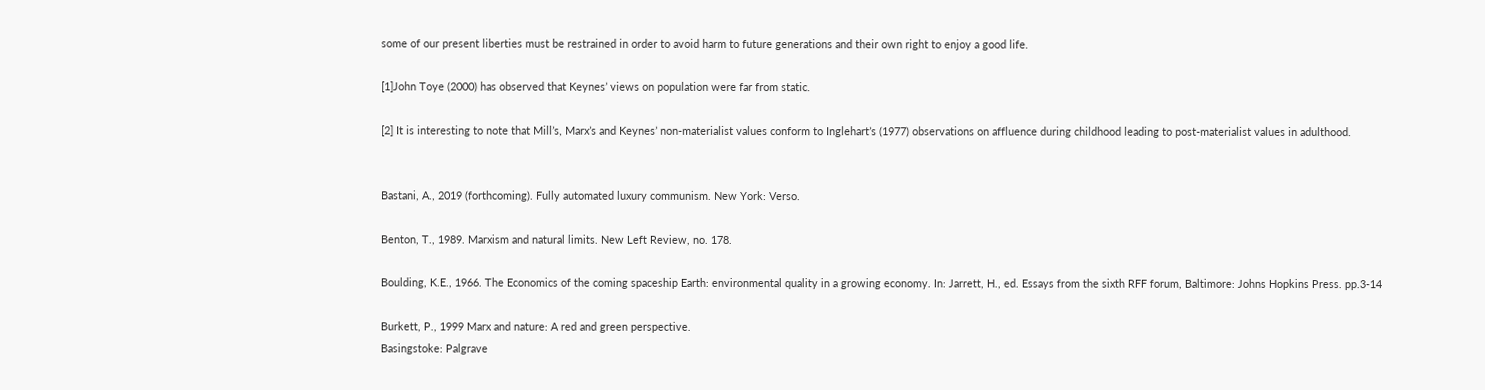some of our present liberties must be restrained in order to avoid harm to future generations and their own right to enjoy a good life.

[1]John Toye (2000) has observed that Keynes’ views on population were far from static.

[2] It is interesting to note that Mill’s, Marx’s and Keynes’ non-materialist values conform to Inglehart’s (1977) observations on affluence during childhood leading to post-materialist values in adulthood.


Bastani, A., 2019 (forthcoming). Fully automated luxury communism. New York: Verso.

Benton, T., 1989. Marxism and natural limits. New Left Review, no. 178.

Boulding, K.E., 1966. The Economics of the coming spaceship Earth: environmental quality in a growing economy. In: Jarrett, H., ed. Essays from the sixth RFF forum, Baltimore: Johns Hopkins Press. pp.3-14

Burkett, P., 1999 Marx and nature: A red and green perspective.
Basingstoke: Palgrave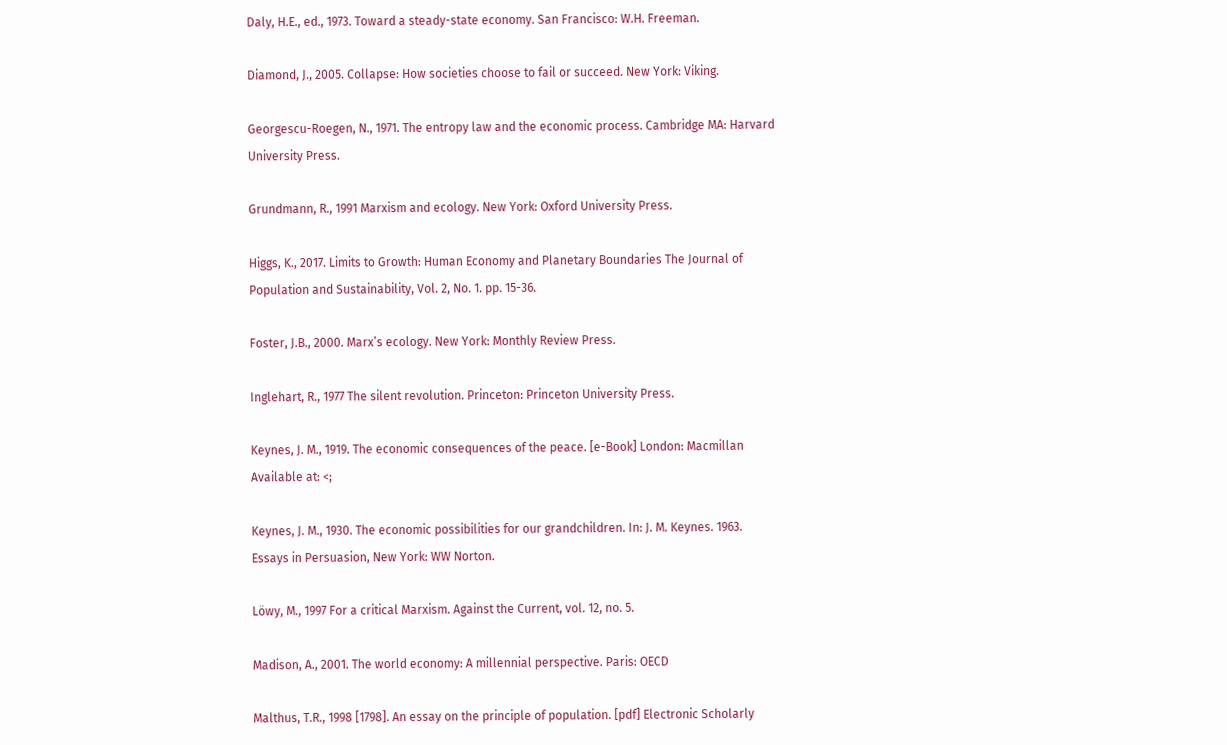Daly, H.E., ed., 1973. Toward a steady-state economy. San Francisco: W.H. Freeman.

Diamond, J., 2005. Collapse: How societies choose to fail or succeed. New York: Viking.

Georgescu-Roegen, N., 1971. The entropy law and the economic process. Cambridge MA: Harvard University Press.

Grundmann, R., 1991 Marxism and ecology. New York: Oxford University Press.

Higgs, K., 2017. Limits to Growth: Human Economy and Planetary Boundaries The Journal of Population and Sustainability, Vol. 2, No. 1. pp. 15-36.

Foster, J.B., 2000. Marx’s ecology. New York: Monthly Review Press.

Inglehart, R., 1977 The silent revolution. Princeton: Princeton University Press.

Keynes, J. M., 1919. The economic consequences of the peace. [e-Book] London: Macmillan Available at: <;

Keynes, J. M., 1930. The economic possibilities for our grandchildren. In: J. M. Keynes. 1963. Essays in Persuasion, New York: WW Norton.

Löwy, M., 1997 For a critical Marxism. Against the Current, vol. 12, no. 5.

Madison, A., 2001. The world economy: A millennial perspective. Paris: OECD

Malthus, T.R., 1998 [1798]. An essay on the principle of population. [pdf] Electronic Scholarly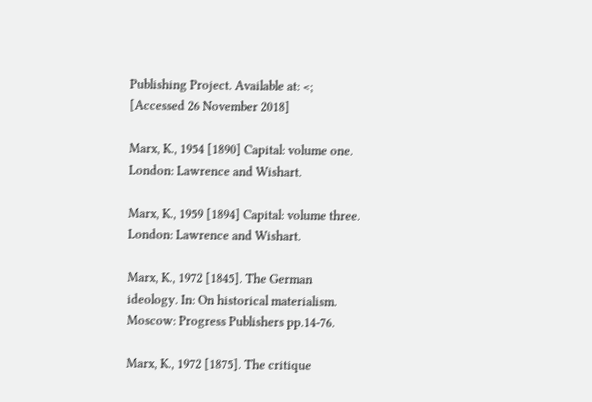Publishing Project. Available at: <; [Accessed 26 November 2018]

Marx, K., 1954 [1890] Capital: volume one. London: Lawrence and Wishart.

Marx, K., 1959 [1894] Capital: volume three. London: Lawrence and Wishart.

Marx, K., 1972 [1845]. The German ideology. In: On historical materialism. Moscow: Progress Publishers pp.14-76.

Marx, K., 1972 [1875]. The critique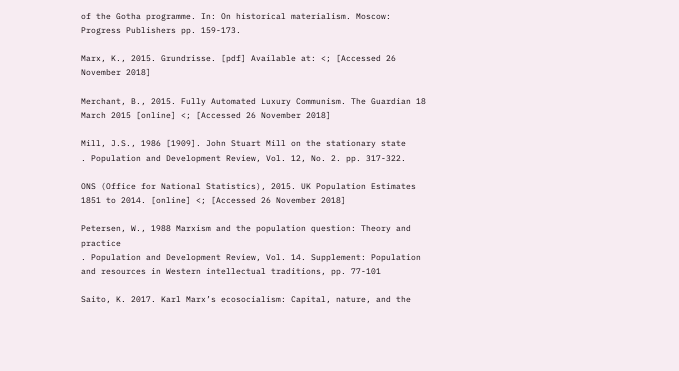of the Gotha programme. In: On historical materialism. Moscow: Progress Publishers pp. 159-173.

Marx, K., 2015. Grundrisse. [pdf] Available at: <; [Accessed 26 November 2018]

Merchant, B., 2015. Fully Automated Luxury Communism. The Guardian 18 March 2015 [online] <; [Accessed 26 November 2018]

Mill, J.S., 1986 [1909]. John Stuart Mill on the stationary state
. Population and Development Review, Vol. 12, No. 2. pp. 317-322.

ONS (Office for National Statistics), 2015. UK Population Estimates 1851 to 2014. [online] <; [Accessed 26 November 2018]

Petersen, W., 1988 Marxism and the population question: Theory and practice
. Population and Development Review, Vol. 14. Supplement: Population and resources in Western intellectual traditions, pp. 77-101

Saito, K. 2017. Karl Marx’s ecosocialism: Capital, nature, and the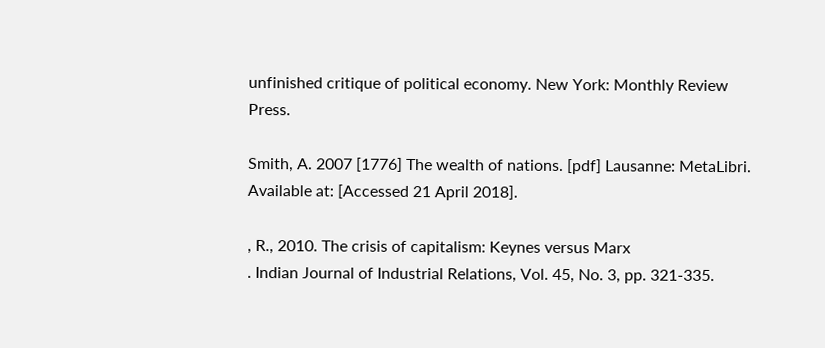unfinished critique of political economy. New York: Monthly Review Press.

Smith, A. 2007 [1776] The wealth of nations. [pdf] Lausanne: MetaLibri. Available at: [Accessed 21 April 2018].

, R., 2010. The crisis of capitalism: Keynes versus Marx
. Indian Journal of Industrial Relations, Vol. 45, No. 3, pp. 321-335.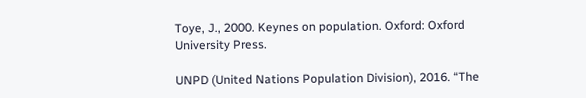Toye, J., 2000. Keynes on population. Oxford: Oxford University Press.

UNPD (United Nations Population Division), 2016. “The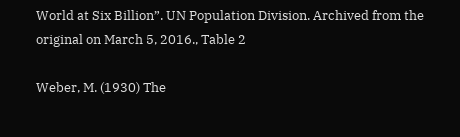World at Six Billion”. UN Population Division. Archived from the original on March 5, 2016., Table 2

Weber, M. (1930) The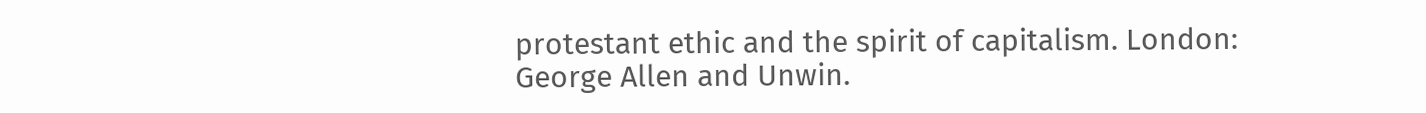protestant ethic and the spirit of capitalism. London: George Allen and Unwin.